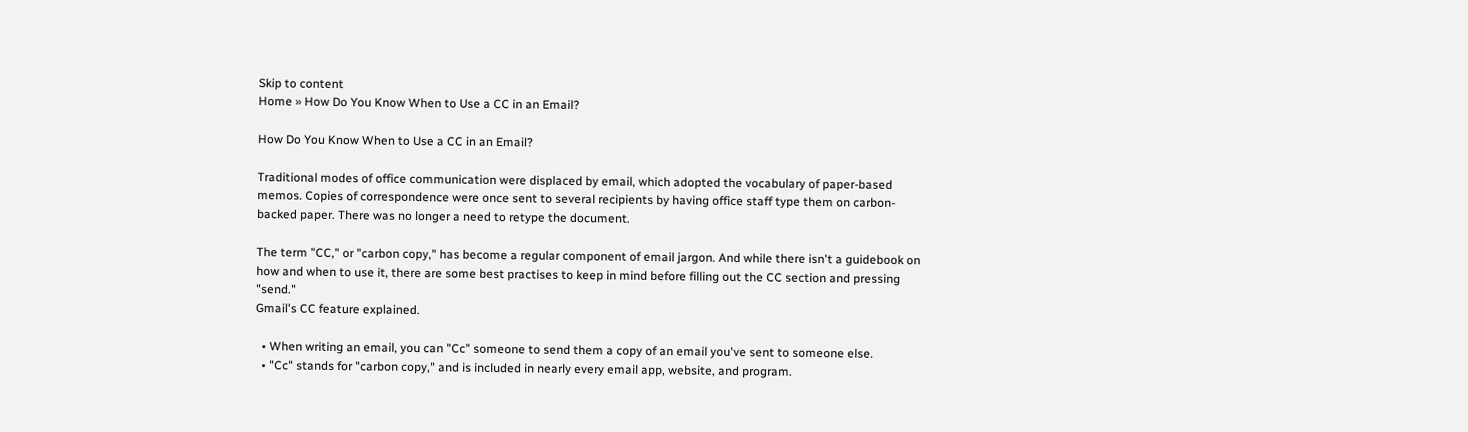Skip to content
Home » How Do You Know When to Use a CC in an Email?

How Do You Know When to Use a CC in an Email?

Traditional modes of office communication were displaced by email, which adopted the vocabulary of paper-based memos. Copies of correspondence were once sent to several recipients by having office staff type them on carbon-backed paper. There was no longer a need to retype the document.

The term "CC," or "carbon copy," has become a regular component of email jargon. And while there isn't a guidebook on how and when to use it, there are some best practises to keep in mind before filling out the CC section and pressing "send."
Gmail's CC feature explained.

  • When writing an email, you can "Cc" someone to send them a copy of an email you've sent to someone else.
  • "Cc" stands for "carbon copy," and is included in nearly every email app, website, and program.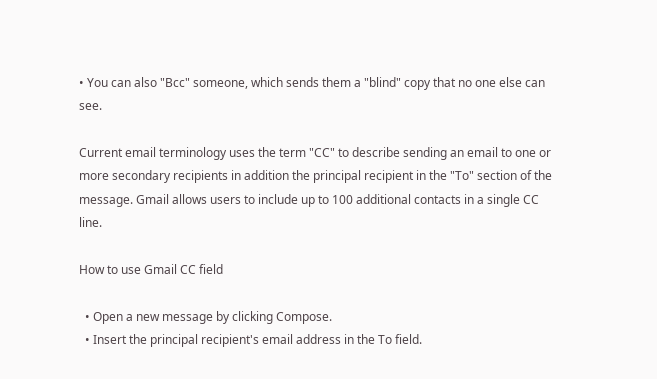• You can also "Bcc" someone, which sends them a "blind" copy that no one else can see.

Current email terminology uses the term "CC" to describe sending an email to one or more secondary recipients in addition the principal recipient in the "To" section of the message. Gmail allows users to include up to 100 additional contacts in a single CC line.

How to use Gmail CC field

  • Open a new message by clicking Compose.
  • Insert the principal recipient's email address in the To field.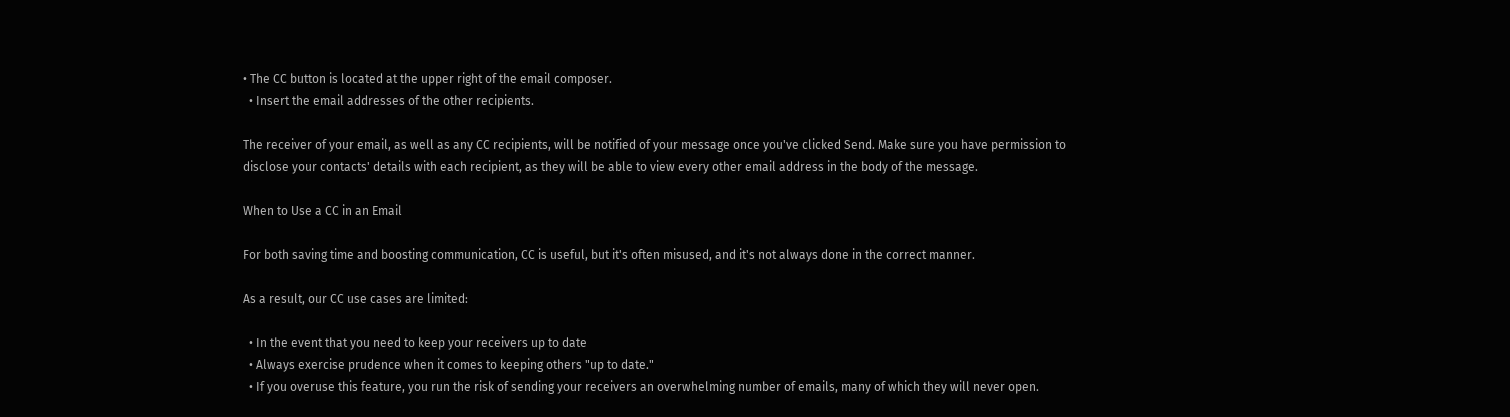• The CC button is located at the upper right of the email composer.
  • Insert the email addresses of the other recipients.

The receiver of your email, as well as any CC recipients, will be notified of your message once you've clicked Send. Make sure you have permission to disclose your contacts' details with each recipient, as they will be able to view every other email address in the body of the message.

When to Use a CC in an Email

For both saving time and boosting communication, CC is useful, but it's often misused, and it's not always done in the correct manner.

As a result, our CC use cases are limited:

  • In the event that you need to keep your receivers up to date
  • Always exercise prudence when it comes to keeping others "up to date."
  • If you overuse this feature, you run the risk of sending your receivers an overwhelming number of emails, many of which they will never open.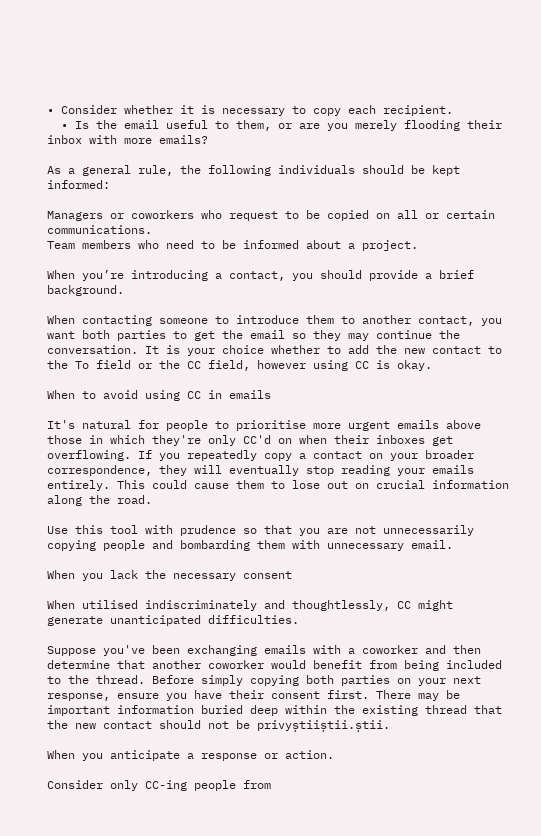• Consider whether it is necessary to copy each recipient.
  • Is the email useful to them, or are you merely flooding their inbox with more emails?

As a general rule, the following individuals should be kept informed:

Managers or coworkers who request to be copied on all or certain communications.
Team members who need to be informed about a project.

When you’re introducing a contact, you should provide a brief background.

When contacting someone to introduce them to another contact, you want both parties to get the email so they may continue the conversation. It is your choice whether to add the new contact to the To field or the CC field, however using CC is okay.

When to avoid using CC in emails

It's natural for people to prioritise more urgent emails above those in which they're only CC'd on when their inboxes get overflowing. If you repeatedly copy a contact on your broader correspondence, they will eventually stop reading your emails entirely. This could cause them to lose out on crucial information along the road.

Use this tool with prudence so that you are not unnecessarily copying people and bombarding them with unnecessary email.

When you lack the necessary consent

When utilised indiscriminately and thoughtlessly, CC might generate unanticipated difficulties.

Suppose you've been exchanging emails with a coworker and then determine that another coworker would benefit from being included to the thread. Before simply copying both parties on your next response, ensure you have their consent first. There may be important information buried deep within the existing thread that the new contact should not be privyștiiștii.știi.

When you anticipate a response or action.

Consider only CC-ing people from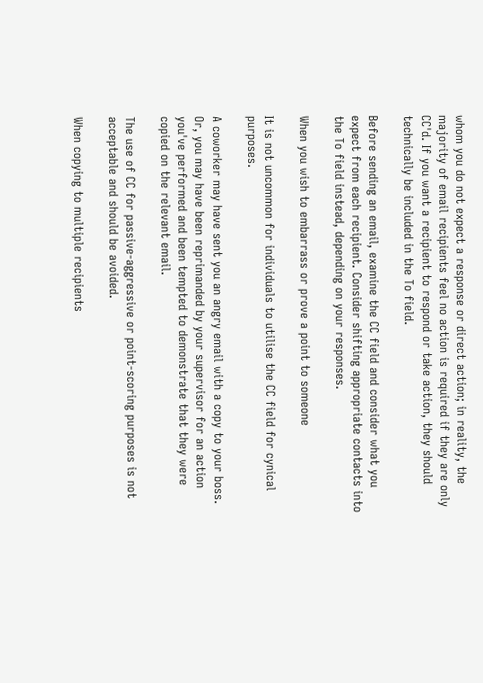whom you do not expect a response or direct action; in reality, the majority of email recipients feel no action is required if they are only CC'd. If you want a recipient to respond or take action, they should technically be included in the To field.

Before sending an email, examine the CC field and consider what you expect from each recipient. Consider shifting appropriate contacts into the To field instead, depending on your responses.

When you wish to embarrass or prove a point to someone

It is not uncommon for individuals to utilise the CC field for cynical purposes.

A coworker may have sent you an angry email with a copy to your boss. Or, you may have been reprimanded by your supervisor for an action you've performed and been tempted to demonstrate that they were copied on the relevant email.

The use of CC for passive-aggressive or point-scoring purposes is not acceptable and should be avoided.

When copying to multiple recipients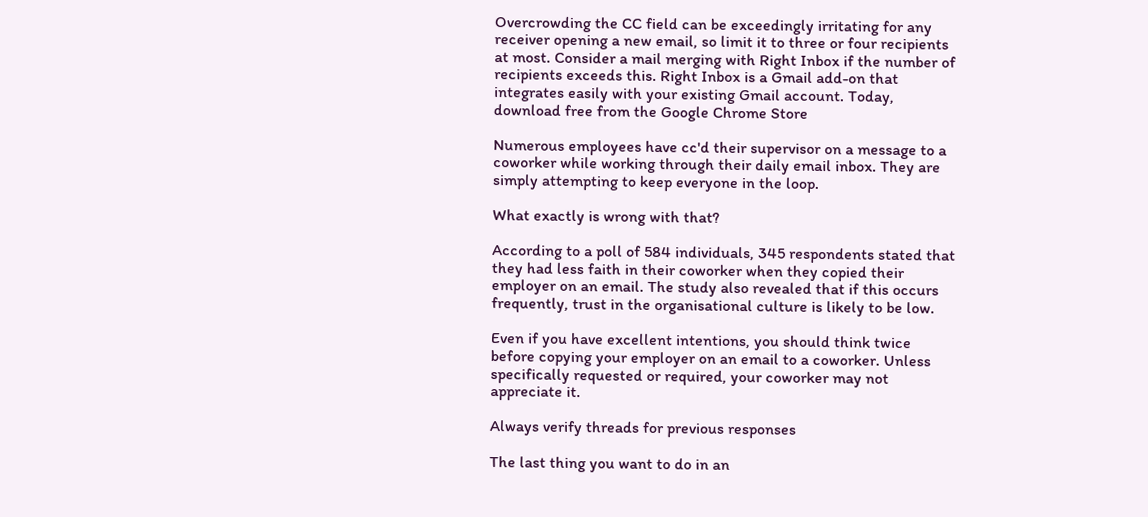Overcrowding the CC field can be exceedingly irritating for any receiver opening a new email, so limit it to three or four recipients at most. Consider a mail merging with Right Inbox if the number of recipients exceeds this. Right Inbox is a Gmail add-on that integrates easily with your existing Gmail account. Today, download free from the Google Chrome Store

Numerous employees have cc'd their supervisor on a message to a coworker while working through their daily email inbox. They are simply attempting to keep everyone in the loop.

What exactly is wrong with that?

According to a poll of 584 individuals, 345 respondents stated that they had less faith in their coworker when they copied their employer on an email. The study also revealed that if this occurs frequently, trust in the organisational culture is likely to be low.

Even if you have excellent intentions, you should think twice before copying your employer on an email to a coworker. Unless specifically requested or required, your coworker may not appreciate it.

Always verify threads for previous responses

The last thing you want to do in an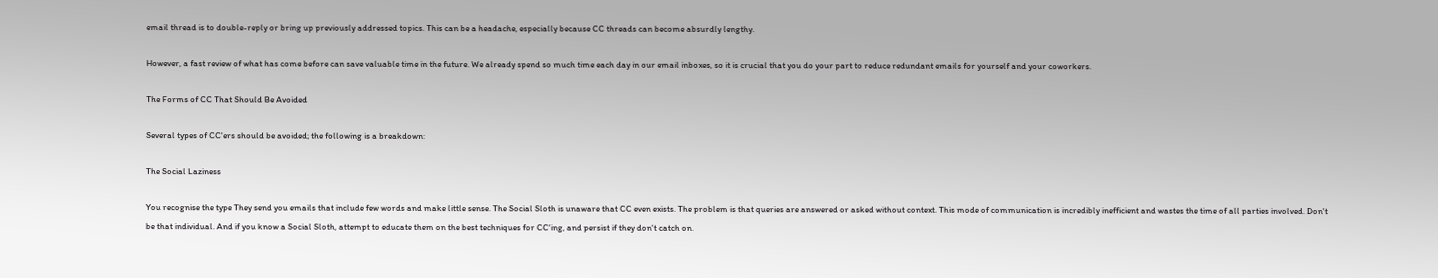email thread is to double-reply or bring up previously addressed topics. This can be a headache, especially because CC threads can become absurdly lengthy.

However, a fast review of what has come before can save valuable time in the future. We already spend so much time each day in our email inboxes, so it is crucial that you do your part to reduce redundant emails for yourself and your coworkers.

The Forms of CC That Should Be Avoided

Several types of CC'ers should be avoided; the following is a breakdown:

The Social Laziness

You recognise the type They send you emails that include few words and make little sense. The Social Sloth is unaware that CC even exists. The problem is that queries are answered or asked without context. This mode of communication is incredibly inefficient and wastes the time of all parties involved. Don't be that individual. And if you know a Social Sloth, attempt to educate them on the best techniques for CC'ing, and persist if they don't catch on.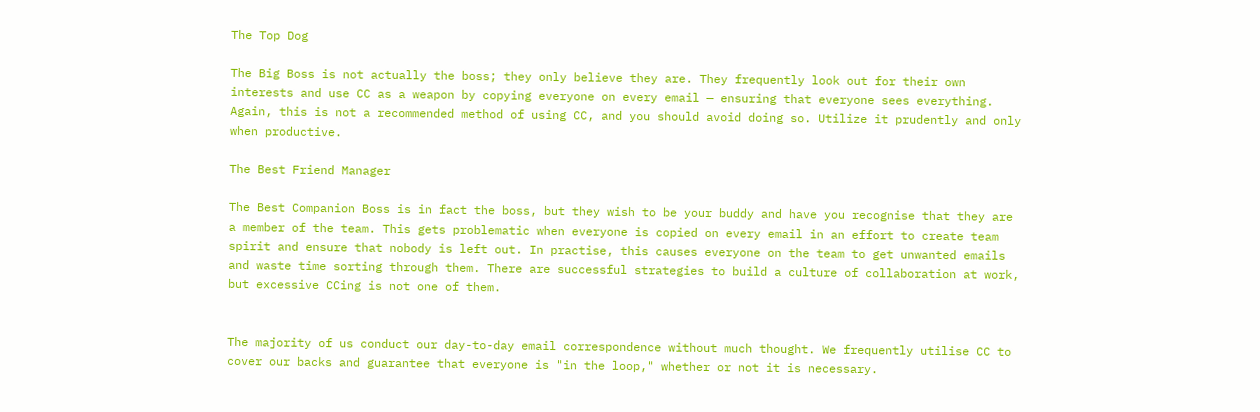The Top Dog

The Big Boss is not actually the boss; they only believe they are. They frequently look out for their own interests and use CC as a weapon by copying everyone on every email — ensuring that everyone sees everything. Again, this is not a recommended method of using CC, and you should avoid doing so. Utilize it prudently and only when productive.

The Best Friend Manager

The Best Companion Boss is in fact the boss, but they wish to be your buddy and have you recognise that they are a member of the team. This gets problematic when everyone is copied on every email in an effort to create team spirit and ensure that nobody is left out. In practise, this causes everyone on the team to get unwanted emails and waste time sorting through them. There are successful strategies to build a culture of collaboration at work, but excessive CCing is not one of them.


The majority of us conduct our day-to-day email correspondence without much thought. We frequently utilise CC to cover our backs and guarantee that everyone is "in the loop," whether or not it is necessary.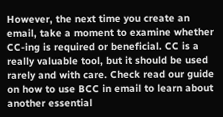However, the next time you create an email, take a moment to examine whether CC-ing is required or beneficial. CC is a really valuable tool, but it should be used rarely and with care. Check read our guide on how to use BCC in email to learn about another essential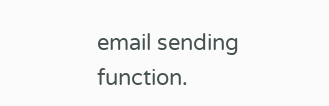email sending function.